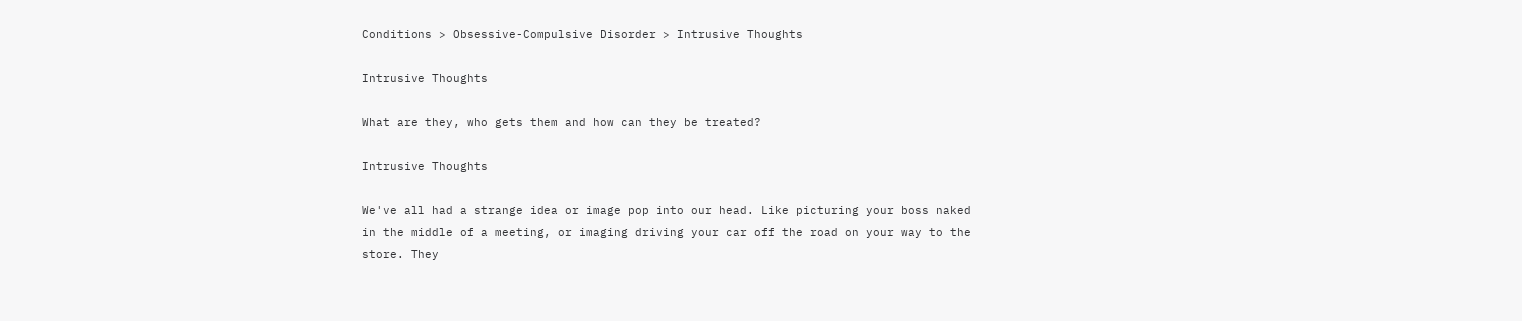Conditions > Obsessive-Compulsive Disorder > Intrusive Thoughts

Intrusive Thoughts

What are they, who gets them and how can they be treated?

Intrusive Thoughts

We've all had a strange idea or image pop into our head. Like picturing your boss naked in the middle of a meeting, or imaging driving your car off the road on your way to the store. They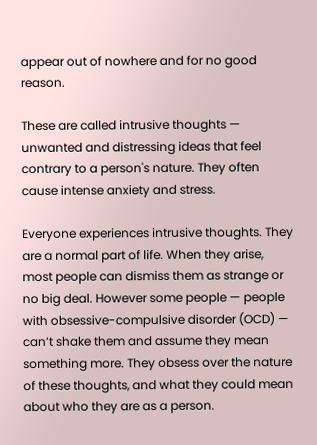appear out of nowhere and for no good reason.

These are called intrusive thoughts — unwanted and distressing ideas that feel contrary to a person's nature. They often cause intense anxiety and stress.

Everyone experiences intrusive thoughts. They are a normal part of life. When they arise, most people can dismiss them as strange or no big deal. However some people — people with obsessive-compulsive disorder (OCD) — can’t shake them and assume they mean something more. They obsess over the nature of these thoughts, and what they could mean about who they are as a person.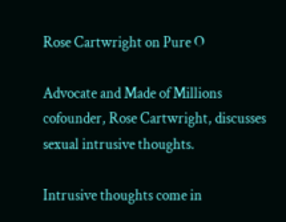Rose Cartwright on Pure O

Advocate and Made of Millions cofounder, Rose Cartwright, discusses sexual intrusive thoughts.

Intrusive thoughts come in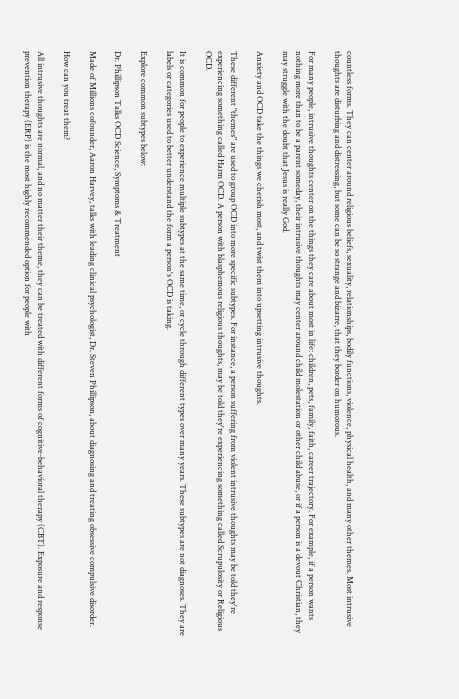countless forms. They can center around religious beliefs, sexuality, relationships, bodily functions, violence, physical health, and many other themes. Most intrusive thoughts are disturbing and distressing, but some can be so strange and bizarre, that they border on humorous.

For many people, intrusive thoughts center on the things they care about most in life: children, pets, family, faith, career trajectory. For example, if a person wants nothing more than to be a parent someday, their intrusive thoughts may center around child molestation or other child abuse, or if a person is a devout Christian, they may struggle with the doubt that Jesus is really God.

Anxiety and OCD take the things we cherish most, and twist them into upsetting intrusive thoughts.

These different "themes" are used to group OCD into more specific subtypes. For instance, a person suffering from violent intrusive thoughts may be told they're experiencing something called Harm OCD. A person with blasphemous religious thoughts, may be told they're experiencing something called Scrupulosity or Religious OCD.

It is common for people to experience multiple subtypes at the same time, or cycle through different types over many years. These subtypes are not diagnoses. They are labels or categories used to better understand the form a person's OCD is taking.

Explore common subtypes below:

Dr. Phillipson Talks OCD Science, Symptoms & Treatment

Made of Millions cofounder, Aaron Harvey, talks with leading clinical psychologist, Dr. Steven Phillipson, about diagnosing and treating obsessive compulsive disorder.

How can you treat them?

All intrusive thoughts are normal, and no matter their theme, they can be treated with different forms of cognitive-behavioral therapy (CBT). Exposure and response prevention therapy (ERP) is the most highly recommended option for people with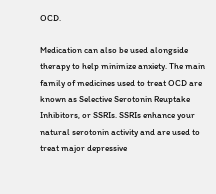OCD.

Medication can also be used alongside therapy to help minimize anxiety. The main family of medicines used to treat OCD are known as Selective Serotonin Reuptake Inhibitors, or SSRIs. SSRIs enhance your natural serotonin activity and are used to treat major depressive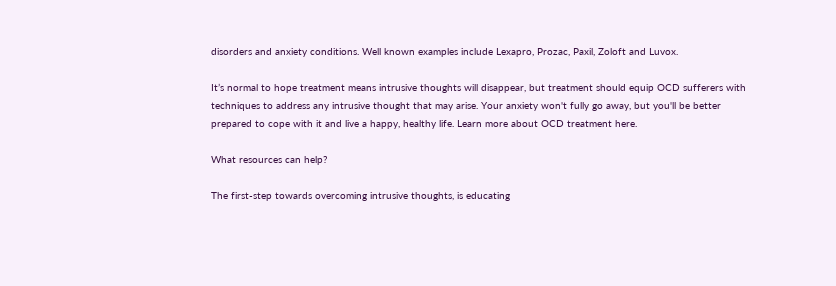disorders and anxiety conditions. Well known examples include Lexapro, Prozac, Paxil, Zoloft and Luvox.

It’s normal to hope treatment means intrusive thoughts will disappear, but treatment should equip OCD sufferers with techniques to address any intrusive thought that may arise. Your anxiety won't fully go away, but you'll be better prepared to cope with it and live a happy, healthy life. Learn more about OCD treatment here.

What resources can help?

The first-step towards overcoming intrusive thoughts, is educating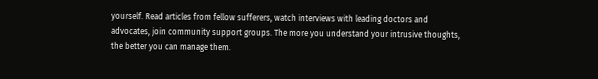yourself. Read articles from fellow sufferers, watch interviews with leading doctors and advocates, join community support groups. The more you understand your intrusive thoughts, the better you can manage them.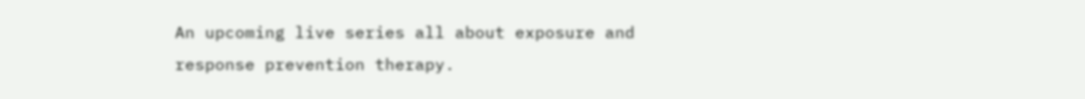An upcoming live series all about exposure and response prevention therapy.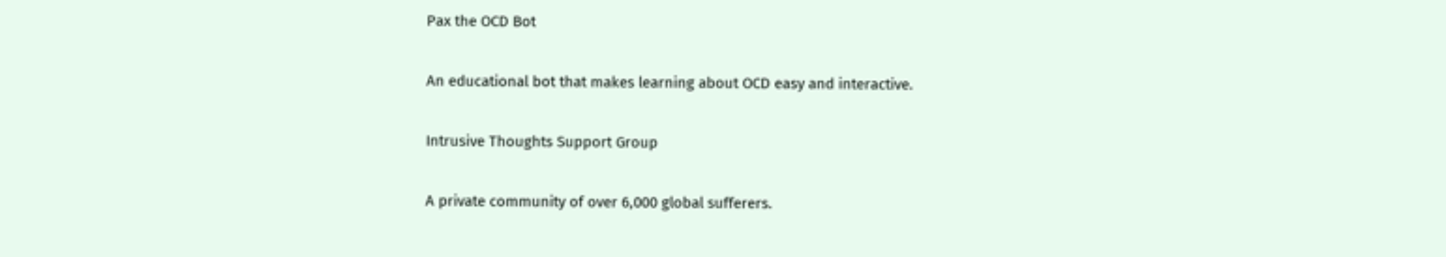Pax the OCD Bot

An educational bot that makes learning about OCD easy and interactive.

Intrusive Thoughts Support Group

A private community of over 6,000 global sufferers.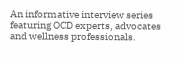An informative interview series featuring OCD experts, advocates and wellness professionals.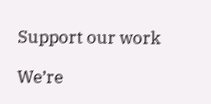Support our work

We’re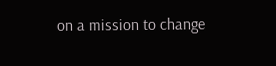on a mission to change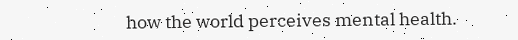how the world perceives mental health.